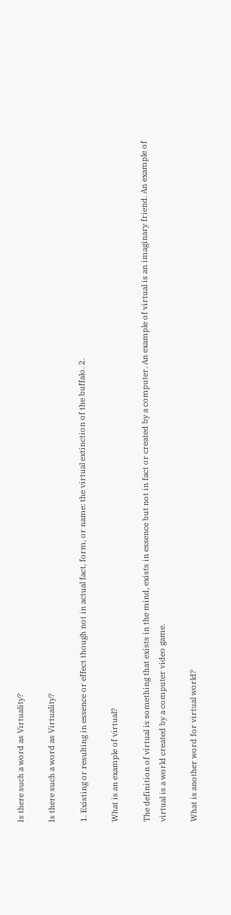Is there such a word as Virtuality?

Is there such a word as Virtuality?

1. Existing or resulting in essence or effect though not in actual fact, form, or name: the virtual extinction of the buffalo. 2.

What is an example of virtual?

The definition of virtual is something that exists in the mind, exists in essence but not in fact or created by a computer. An example of virtual is an imaginary friend. An example of virtual is a world created by a computer video game.

What is another word for virtual world?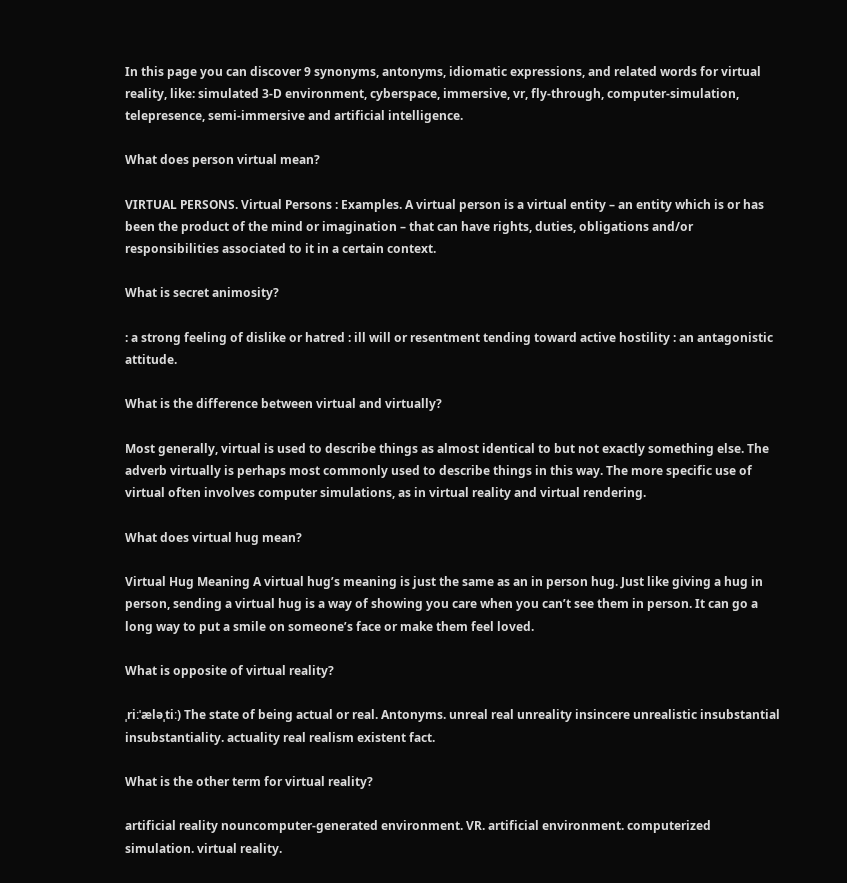In this page you can discover 9 synonyms, antonyms, idiomatic expressions, and related words for virtual reality, like: simulated 3-D environment, cyberspace, immersive, vr, fly-through, computer-simulation, telepresence, semi-immersive and artificial intelligence.

What does person virtual mean?

VIRTUAL PERSONS. Virtual Persons : Examples. A virtual person is a virtual entity – an entity which is or has been the product of the mind or imagination – that can have rights, duties, obligations and/or responsibilities associated to it in a certain context.

What is secret animosity?

: a strong feeling of dislike or hatred : ill will or resentment tending toward active hostility : an antagonistic attitude.

What is the difference between virtual and virtually?

Most generally, virtual is used to describe things as almost identical to but not exactly something else. The adverb virtually is perhaps most commonly used to describe things in this way. The more specific use of virtual often involves computer simulations, as in virtual reality and virtual rendering.

What does virtual hug mean?

Virtual Hug Meaning A virtual hug’s meaning is just the same as an in person hug. Just like giving a hug in person, sending a virtual hug is a way of showing you care when you can’t see them in person. It can go a long way to put a smile on someone’s face or make them feel loved.

What is opposite of virtual reality?

ˌriːˈæləˌtiː) The state of being actual or real. Antonyms. unreal real unreality insincere unrealistic insubstantial insubstantiality. actuality real realism existent fact.

What is the other term for virtual reality?

artificial reality nouncomputer-generated environment. VR. artificial environment. computerized simulation. virtual reality.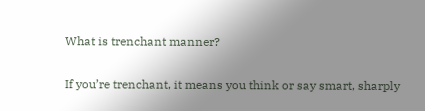What is trenchant manner?

If you’re trenchant, it means you think or say smart, sharply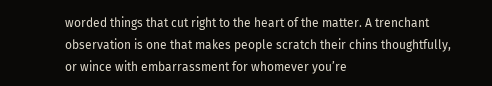worded things that cut right to the heart of the matter. A trenchant observation is one that makes people scratch their chins thoughtfully, or wince with embarrassment for whomever you’re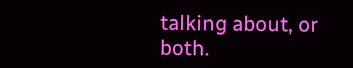talking about, or both.